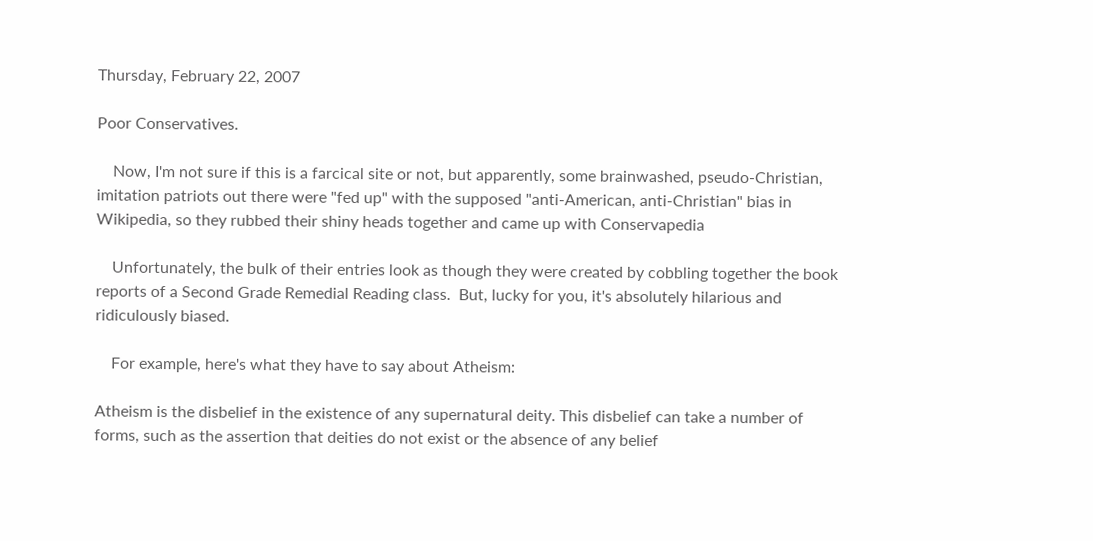Thursday, February 22, 2007

Poor Conservatives.

    Now, I'm not sure if this is a farcical site or not, but apparently, some brainwashed, pseudo-Christian, imitation patriots out there were "fed up" with the supposed "anti-American, anti-Christian" bias in Wikipedia, so they rubbed their shiny heads together and came up with Conservapedia

    Unfortunately, the bulk of their entries look as though they were created by cobbling together the book reports of a Second Grade Remedial Reading class.  But, lucky for you, it's absolutely hilarious and ridiculously biased.

    For example, here's what they have to say about Atheism:

Atheism is the disbelief in the existence of any supernatural deity. This disbelief can take a number of forms, such as the assertion that deities do not exist or the absence of any belief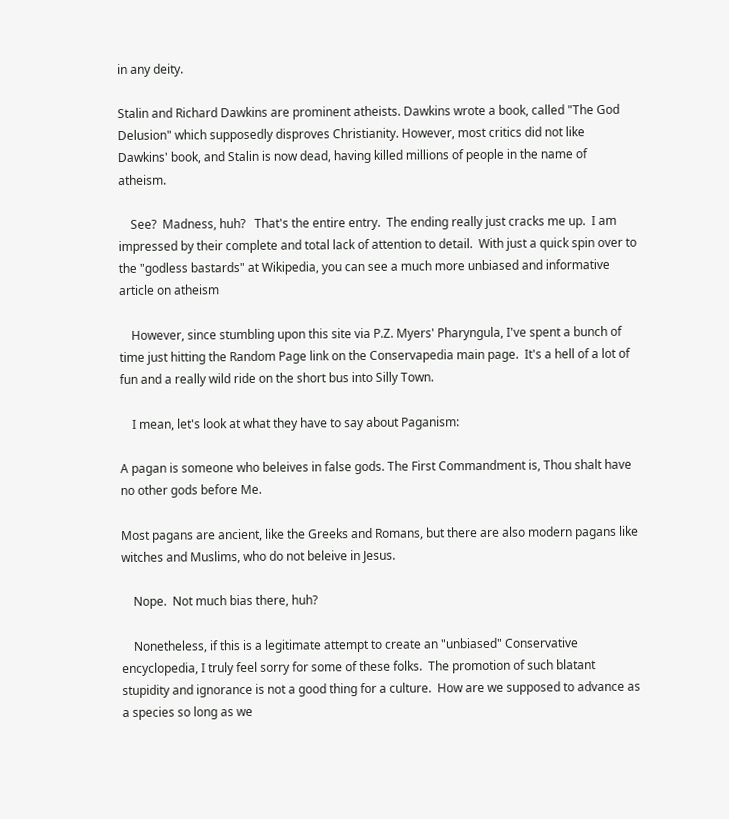in any deity.

Stalin and Richard Dawkins are prominent atheists. Dawkins wrote a book, called "The God Delusion" which supposedly disproves Christianity. However, most critics did not like Dawkins' book, and Stalin is now dead, having killed millions of people in the name of atheism.

    See?  Madness, huh?   That's the entire entry.  The ending really just cracks me up.  I am impressed by their complete and total lack of attention to detail.  With just a quick spin over to the "godless bastards" at Wikipedia, you can see a much more unbiased and informative article on atheism

    However, since stumbling upon this site via P.Z. Myers' Pharyngula, I've spent a bunch of time just hitting the Random Page link on the Conservapedia main page.  It's a hell of a lot of fun and a really wild ride on the short bus into Silly Town.

    I mean, let's look at what they have to say about Paganism:

A pagan is someone who beleives in false gods. The First Commandment is, Thou shalt have no other gods before Me.

Most pagans are ancient, like the Greeks and Romans, but there are also modern pagans like witches and Muslims, who do not beleive in Jesus.

    Nope.  Not much bias there, huh?

    Nonetheless, if this is a legitimate attempt to create an "unbiased" Conservative encyclopedia, I truly feel sorry for some of these folks.  The promotion of such blatant stupidity and ignorance is not a good thing for a culture.  How are we supposed to advance as a species so long as we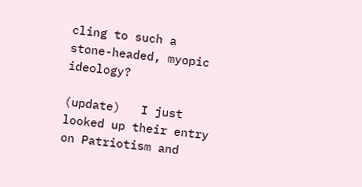cling to such a stone-headed, myopic ideology?

(update)   I just looked up their entry on Patriotism and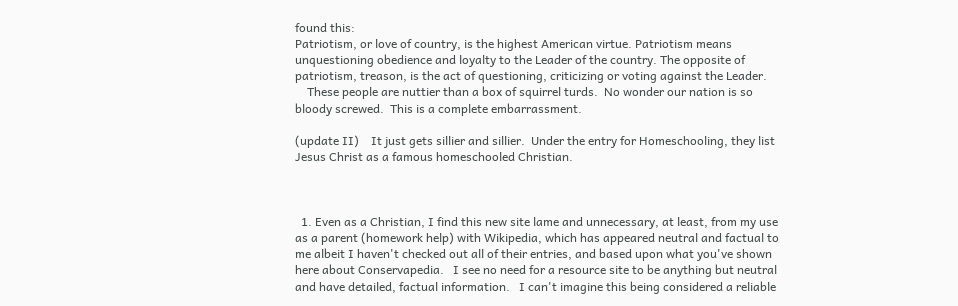found this:
Patriotism, or love of country, is the highest American virtue. Patriotism means unquestioning obedience and loyalty to the Leader of the country. The opposite of patriotism, treason, is the act of questioning, criticizing or voting against the Leader.
    These people are nuttier than a box of squirrel turds.  No wonder our nation is so bloody screwed.  This is a complete embarrassment.

(update II)    It just gets sillier and sillier.  Under the entry for Homeschooling, they list Jesus Christ as a famous homeschooled Christian.



  1. Even as a Christian, I find this new site lame and unnecessary, at least, from my use as a parent (homework help) with Wikipedia, which has appeared neutral and factual to me albeit I haven't checked out all of their entries, and based upon what you've shown here about Conservapedia.   I see no need for a resource site to be anything but neutral and have detailed, factual information.   I can't imagine this being considered a reliable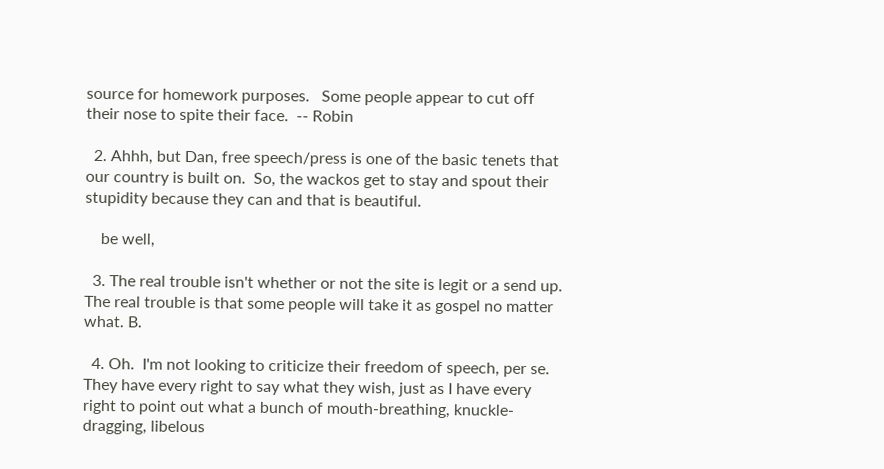source for homework purposes.   Some people appear to cut off their nose to spite their face.  -- Robin

  2. Ahhh, but Dan, free speech/press is one of the basic tenets that our country is built on.  So, the wackos get to stay and spout their stupidity because they can and that is beautiful.

    be well,

  3. The real trouble isn't whether or not the site is legit or a send up. The real trouble is that some people will take it as gospel no matter what. B.

  4. Oh.  I'm not looking to criticize their freedom of speech, per se.  They have every right to say what they wish, just as I have every right to point out what a bunch of mouth-breathing, knuckle-dragging, libelous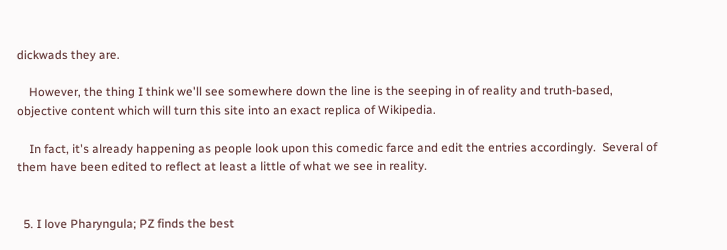dickwads they are.

    However, the thing I think we'll see somewhere down the line is the seeping in of reality and truth-based, objective content which will turn this site into an exact replica of Wikipedia.

    In fact, it's already happening as people look upon this comedic farce and edit the entries accordingly.  Several of them have been edited to reflect at least a little of what we see in reality.


  5. I love Pharyngula; PZ finds the best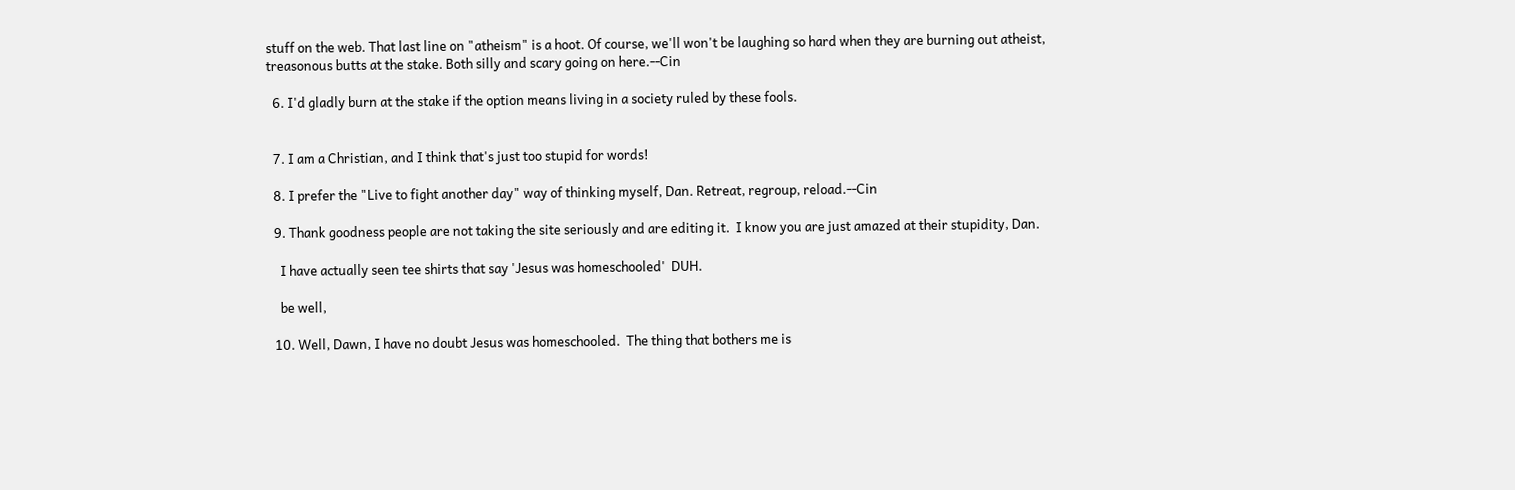stuff on the web. That last line on "atheism" is a hoot. Of course, we'll won't be laughing so hard when they are burning out atheist, treasonous butts at the stake. Both silly and scary going on here.--Cin

  6. I'd gladly burn at the stake if the option means living in a society ruled by these fools.


  7. I am a Christian, and I think that's just too stupid for words!

  8. I prefer the "Live to fight another day" way of thinking myself, Dan. Retreat, regroup, reload.--Cin

  9. Thank goodness people are not taking the site seriously and are editing it.  I know you are just amazed at their stupidity, Dan.

    I have actually seen tee shirts that say 'Jesus was homeschooled'  DUH.

    be well,

  10. Well, Dawn, I have no doubt Jesus was homeschooled.  The thing that bothers me is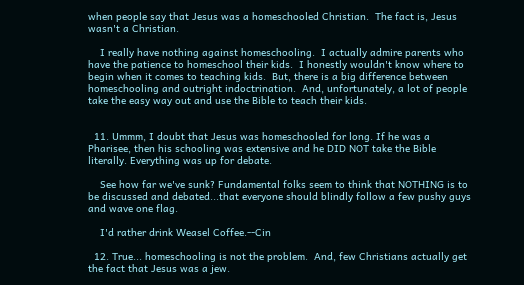when people say that Jesus was a homeschooled Christian.  The fact is, Jesus wasn't a Christian.

    I really have nothing against homeschooling.  I actually admire parents who have the patience to homeschool their kids.  I honestly wouldn't know where to begin when it comes to teaching kids.  But, there is a big difference between homeschooling and outright indoctrination.  And, unfortunately, a lot of people take the easy way out and use the Bible to teach their kids.


  11. Ummm, I doubt that Jesus was homeschooled for long. If he was a Pharisee, then his schooling was extensive and he DID NOT take the Bible literally. Everything was up for debate.

    See how far we've sunk? Fundamental folks seem to think that NOTHING is to be discussed and debated...that everyone should blindly follow a few pushy guys and wave one flag.

    I'd rather drink Weasel Coffee.--Cin

  12. True... homeschooling is not the problem.  And, few Christians actually get the fact that Jesus was a jew.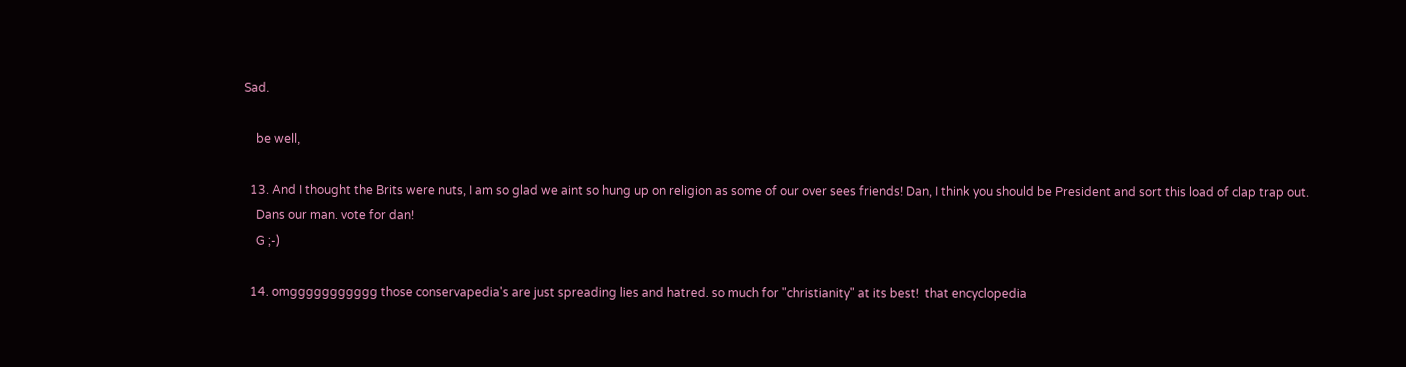Sad.

    be well,

  13. And I thought the Brits were nuts, I am so glad we aint so hung up on religion as some of our over sees friends! Dan, I think you should be President and sort this load of clap trap out.
    Dans our man. vote for dan!
    G ;-)

  14. omggggggggggg those conservapedia's are just spreading lies and hatred. so much for "christianity" at its best!  that encyclopedia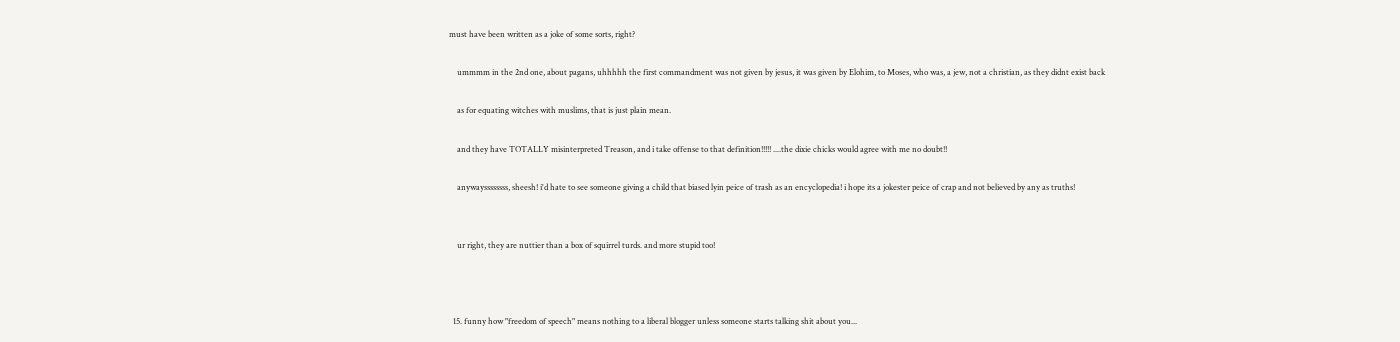must have been written as a joke of some sorts, right?

    ummmm in the 2nd one, about pagans, uhhhhh the first commandment was not given by jesus, it was given by Elohim, to Moses, who was, a jew, not a christian, as they didnt exist back

    as for equating witches with muslims, that is just plain mean.

    and they have TOTALLY misinterpreted Treason, and i take offense to that definition!!!!! ....the dixie chicks would agree with me no doubt!!

    anywayssssssss, sheesh! i'd hate to see someone giving a child that biased lyin peice of trash as an encyclopedia! i hope its a jokester peice of crap and not believed by any as truths!


    ur right, they are nuttier than a box of squirrel turds. and more stupid too!



  15. funny how "freedom of speech" means nothing to a liberal blogger unless someone starts talking shit about you...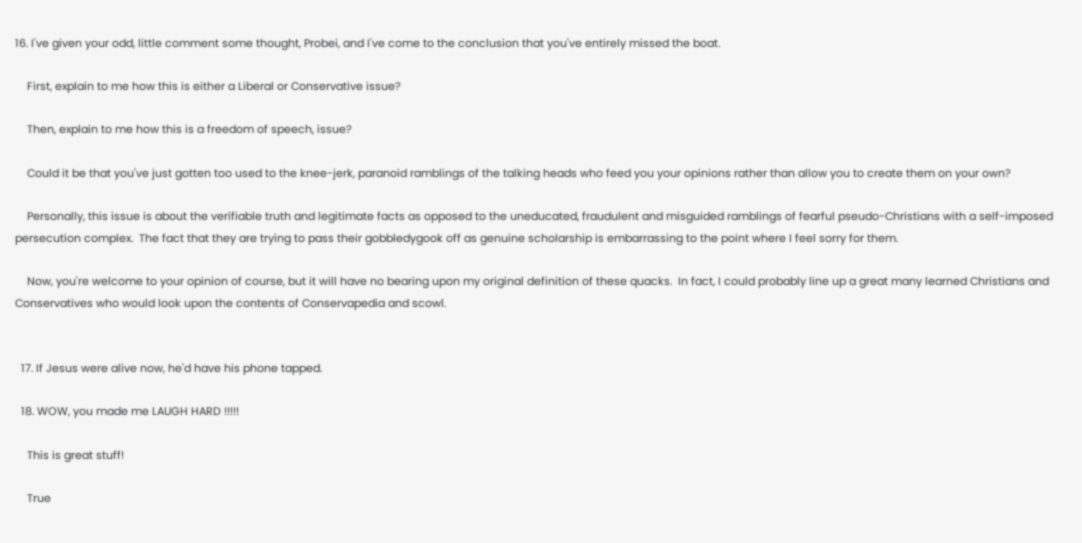16. I've given your odd, little comment some thought, Probei, and I've come to the conclusion that you've entirely missed the boat.

    First, explain to me how this is either a Liberal or Conservative issue?

    Then, explain to me how this is a freedom of speech, issue?

    Could it be that you've just gotten too used to the knee-jerk, paranoid ramblings of the talking heads who feed you your opinions rather than allow you to create them on your own?

    Personally, this issue is about the verifiable truth and legitimate facts as opposed to the uneducated, fraudulent and misguided ramblings of fearful pseudo-Christians with a self-imposed persecution complex.  The fact that they are trying to pass their gobbledygook off as genuine scholarship is embarrassing to the point where I feel sorry for them.

    Now, you're welcome to your opinion of course, but it will have no bearing upon my original definition of these quacks.  In fact, I could probably line up a great many learned Christians and Conservatives who would look upon the contents of Conservapedia and scowl.


  17. If Jesus were alive now, he'd have his phone tapped.

  18. WOW, you made me LAUGH HARD !!!!!

    This is great stuff!

    True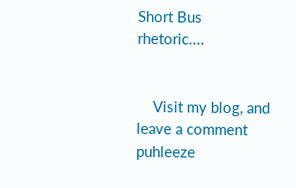Short Bus rhetoric....


    Visit my blog, and leave a comment puhleeze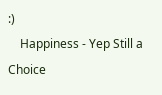:)
    Happiness - Yep Still a Choice